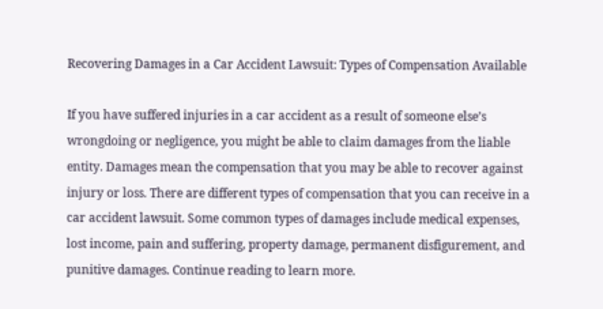Recovering Damages in a Car Accident Lawsuit: Types of Compensation Available

If you have suffered injuries in a car accident as a result of someone else’s wrongdoing or negligence, you might be able to claim damages from the liable entity. Damages mean the compensation that you may be able to recover against injury or loss. There are different types of compensation that you can receive in a car accident lawsuit. Some common types of damages include medical expenses, lost income, pain and suffering, property damage, permanent disfigurement, and punitive damages. Continue reading to learn more.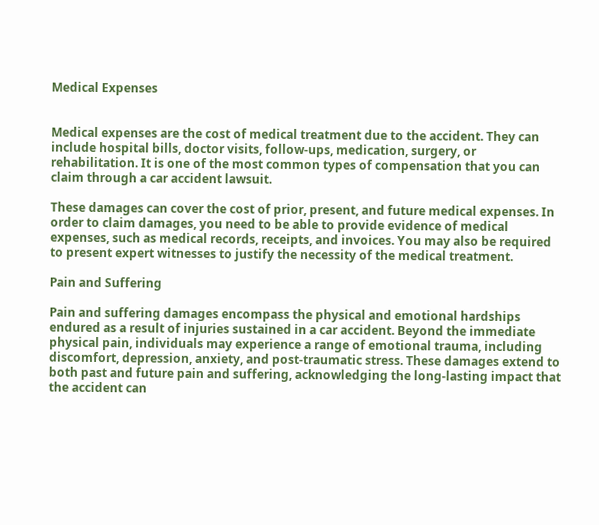Medical Expenses


Medical expenses are the cost of medical treatment due to the accident. They can include hospital bills, doctor visits, follow-ups, medication, surgery, or rehabilitation. It is one of the most common types of compensation that you can claim through a car accident lawsuit.

These damages can cover the cost of prior, present, and future medical expenses. In order to claim damages, you need to be able to provide evidence of medical expenses, such as medical records, receipts, and invoices. You may also be required to present expert witnesses to justify the necessity of the medical treatment.

Pain and Suffering

Pain and suffering damages encompass the physical and emotional hardships endured as a result of injuries sustained in a car accident. Beyond the immediate physical pain, individuals may experience a range of emotional trauma, including discomfort, depression, anxiety, and post-traumatic stress. These damages extend to both past and future pain and suffering, acknowledging the long-lasting impact that the accident can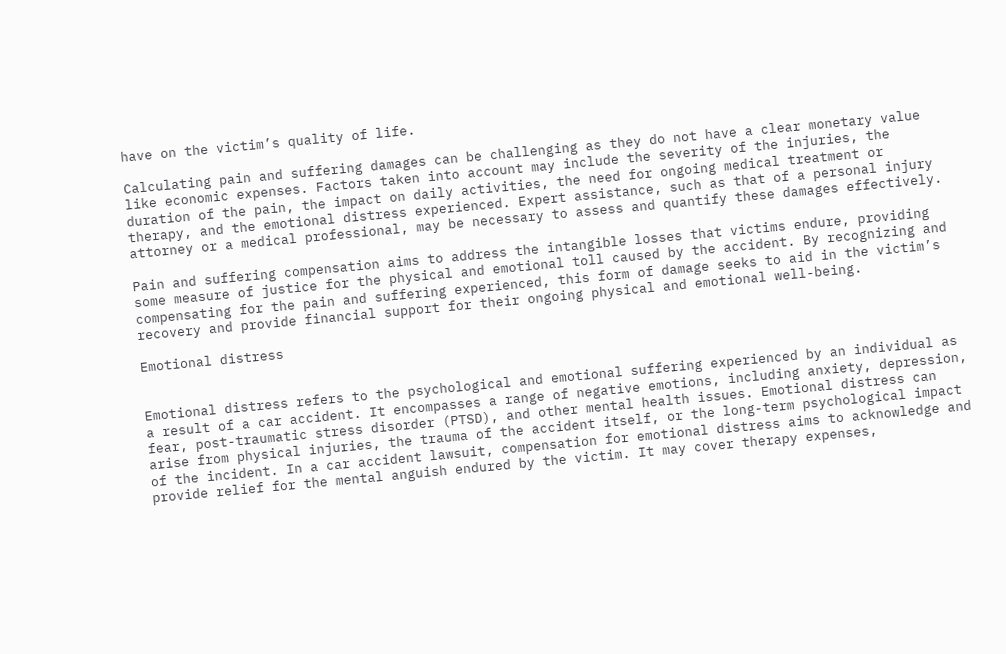have on the victim’s quality of life.

Calculating pain and suffering damages can be challenging as they do not have a clear monetary value like economic expenses. Factors taken into account may include the severity of the injuries, the duration of the pain, the impact on daily activities, the need for ongoing medical treatment or therapy, and the emotional distress experienced. Expert assistance, such as that of a personal injury attorney or a medical professional, may be necessary to assess and quantify these damages effectively.

Pain and suffering compensation aims to address the intangible losses that victims endure, providing some measure of justice for the physical and emotional toll caused by the accident. By recognizing and compensating for the pain and suffering experienced, this form of damage seeks to aid in the victim’s recovery and provide financial support for their ongoing physical and emotional well-being.

Emotional distress


Emotional distress refers to the psychological and emotional suffering experienced by an individual as a result of a car accident. It encompasses a range of negative emotions, including anxiety, depression, fear, post-traumatic stress disorder (PTSD), and other mental health issues. Emotional distress can arise from physical injuries, the trauma of the accident itself, or the long-term psychological impact of the incident. In a car accident lawsuit, compensation for emotional distress aims to acknowledge and provide relief for the mental anguish endured by the victim. It may cover therapy expenses,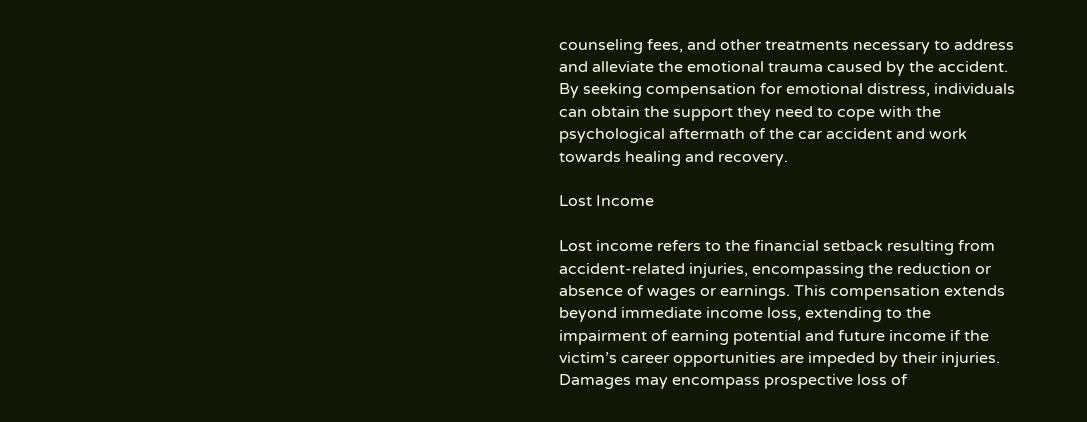counseling fees, and other treatments necessary to address and alleviate the emotional trauma caused by the accident. By seeking compensation for emotional distress, individuals can obtain the support they need to cope with the psychological aftermath of the car accident and work towards healing and recovery.

Lost Income

Lost income refers to the financial setback resulting from accident-related injuries, encompassing the reduction or absence of wages or earnings. This compensation extends beyond immediate income loss, extending to the impairment of earning potential and future income if the victim’s career opportunities are impeded by their injuries. Damages may encompass prospective loss of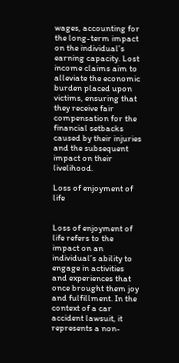wages, accounting for the long-term impact on the individual’s earning capacity. Lost income claims aim to alleviate the economic burden placed upon victims, ensuring that they receive fair compensation for the financial setbacks caused by their injuries and the subsequent impact on their livelihood.

Loss of enjoyment of life


Loss of enjoyment of life refers to the impact on an individual’s ability to engage in activities and experiences that once brought them joy and fulfillment. In the context of a car accident lawsuit, it represents a non-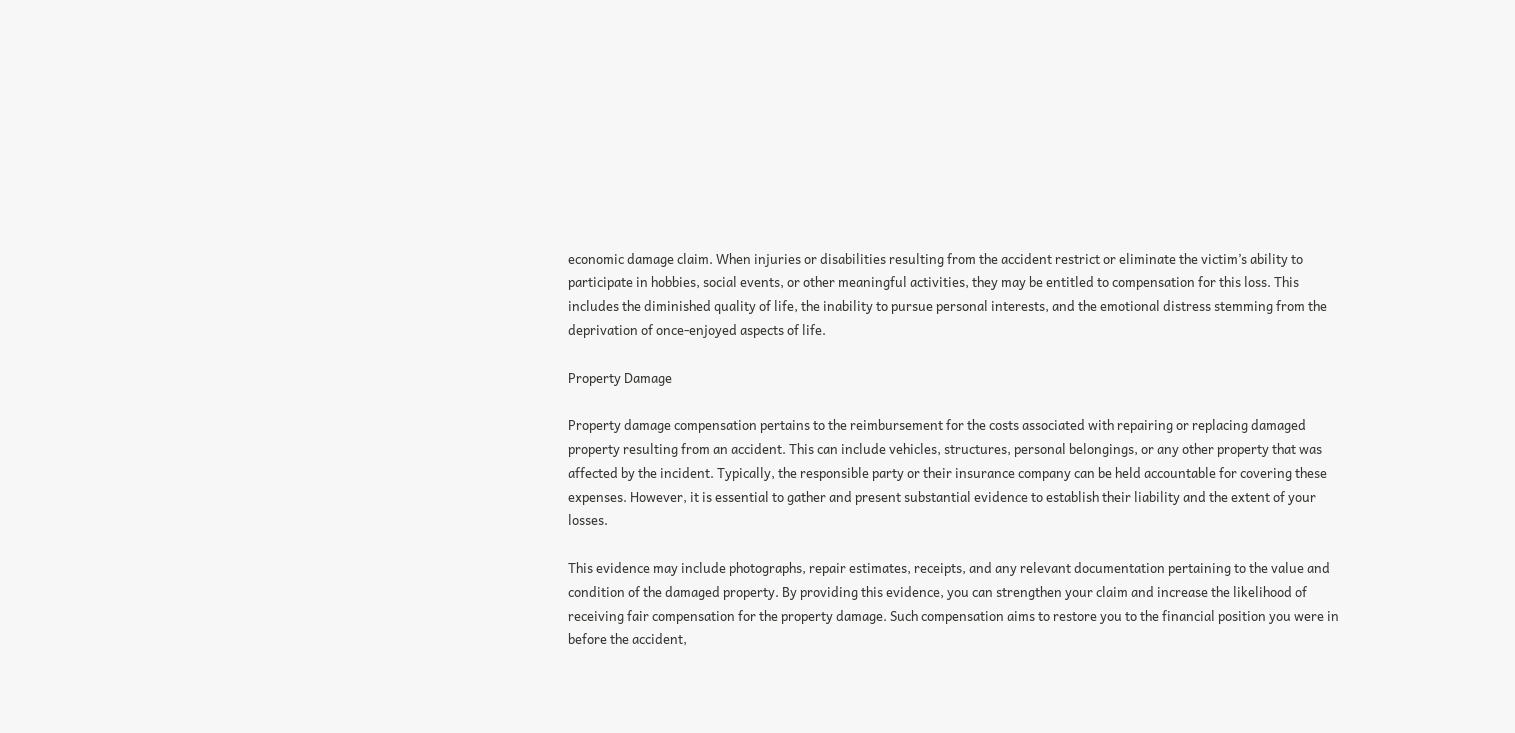economic damage claim. When injuries or disabilities resulting from the accident restrict or eliminate the victim’s ability to participate in hobbies, social events, or other meaningful activities, they may be entitled to compensation for this loss. This includes the diminished quality of life, the inability to pursue personal interests, and the emotional distress stemming from the deprivation of once-enjoyed aspects of life.

Property Damage

Property damage compensation pertains to the reimbursement for the costs associated with repairing or replacing damaged property resulting from an accident. This can include vehicles, structures, personal belongings, or any other property that was affected by the incident. Typically, the responsible party or their insurance company can be held accountable for covering these expenses. However, it is essential to gather and present substantial evidence to establish their liability and the extent of your losses.

This evidence may include photographs, repair estimates, receipts, and any relevant documentation pertaining to the value and condition of the damaged property. By providing this evidence, you can strengthen your claim and increase the likelihood of receiving fair compensation for the property damage. Such compensation aims to restore you to the financial position you were in before the accident,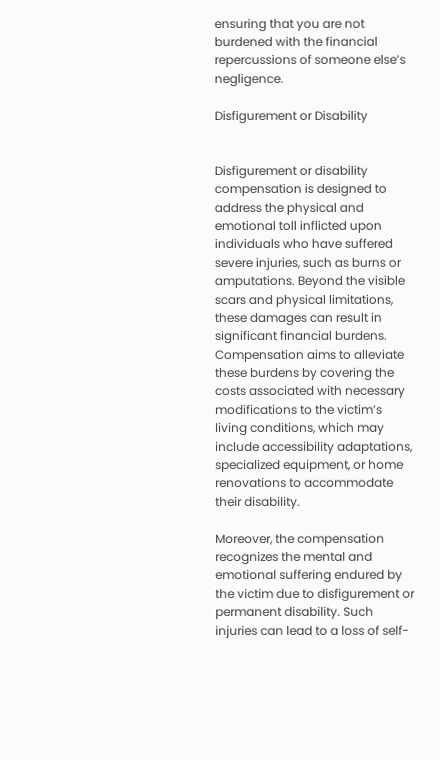ensuring that you are not burdened with the financial repercussions of someone else’s negligence.

Disfigurement or Disability


Disfigurement or disability compensation is designed to address the physical and emotional toll inflicted upon individuals who have suffered severe injuries, such as burns or amputations. Beyond the visible scars and physical limitations, these damages can result in significant financial burdens. Compensation aims to alleviate these burdens by covering the costs associated with necessary modifications to the victim’s living conditions, which may include accessibility adaptations, specialized equipment, or home renovations to accommodate their disability.

Moreover, the compensation recognizes the mental and emotional suffering endured by the victim due to disfigurement or permanent disability. Such injuries can lead to a loss of self-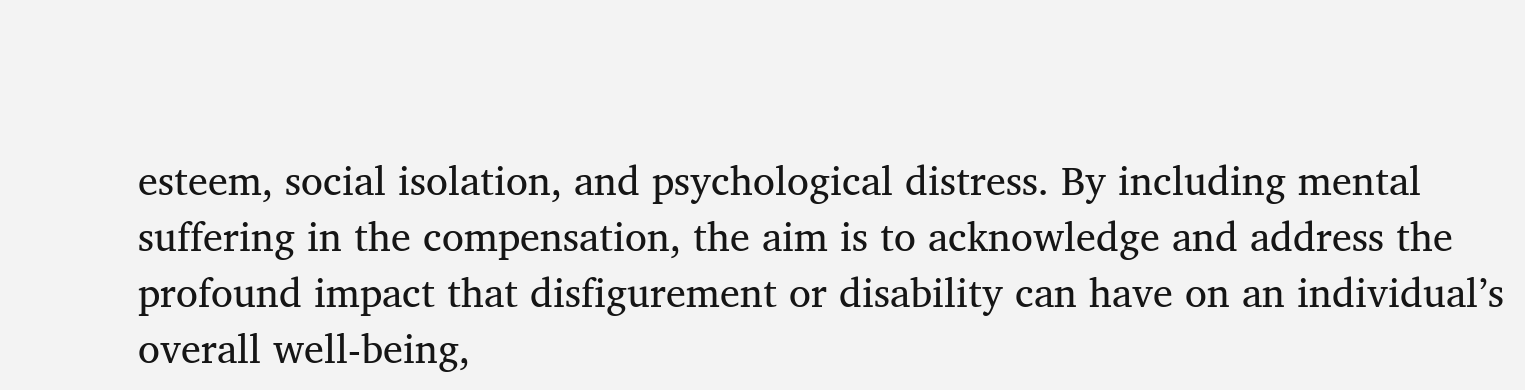esteem, social isolation, and psychological distress. By including mental suffering in the compensation, the aim is to acknowledge and address the profound impact that disfigurement or disability can have on an individual’s overall well-being,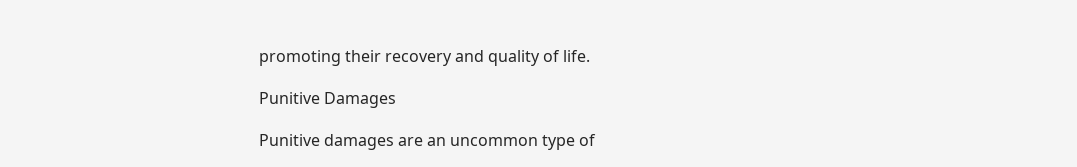promoting their recovery and quality of life.

Punitive Damages

Punitive damages are an uncommon type of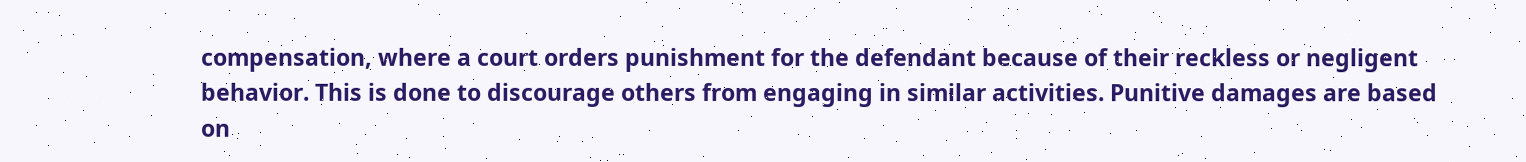compensation, where a court orders punishment for the defendant because of their reckless or negligent behavior. This is done to discourage others from engaging in similar activities. Punitive damages are based on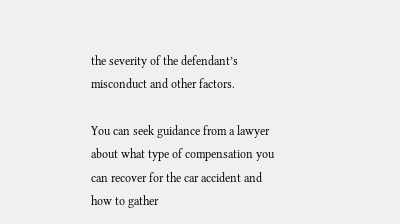the severity of the defendant’s misconduct and other factors.

You can seek guidance from a lawyer about what type of compensation you can recover for the car accident and how to gather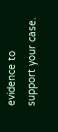evidence to support your case.